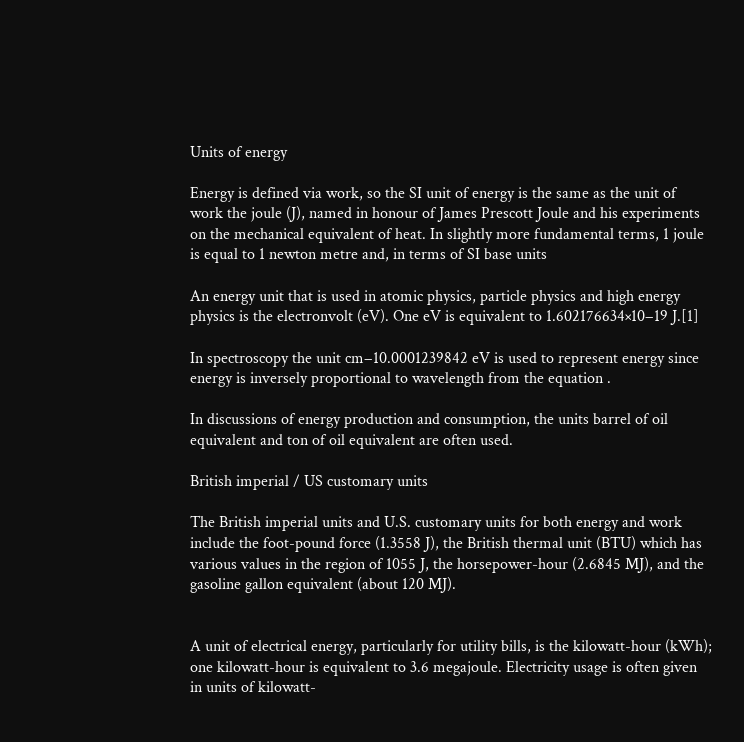Units of energy

Energy is defined via work, so the SI unit of energy is the same as the unit of work the joule (J), named in honour of James Prescott Joule and his experiments on the mechanical equivalent of heat. In slightly more fundamental terms, 1 joule is equal to 1 newton metre and, in terms of SI base units

An energy unit that is used in atomic physics, particle physics and high energy physics is the electronvolt (eV). One eV is equivalent to 1.602176634×10−19 J.[1]

In spectroscopy the unit cm−10.0001239842 eV is used to represent energy since energy is inversely proportional to wavelength from the equation .

In discussions of energy production and consumption, the units barrel of oil equivalent and ton of oil equivalent are often used.

British imperial / US customary units

The British imperial units and U.S. customary units for both energy and work include the foot-pound force (1.3558 J), the British thermal unit (BTU) which has various values in the region of 1055 J, the horsepower-hour (2.6845 MJ), and the gasoline gallon equivalent (about 120 MJ).


A unit of electrical energy, particularly for utility bills, is the kilowatt-hour (kWh); one kilowatt-hour is equivalent to 3.6 megajoule. Electricity usage is often given in units of kilowatt-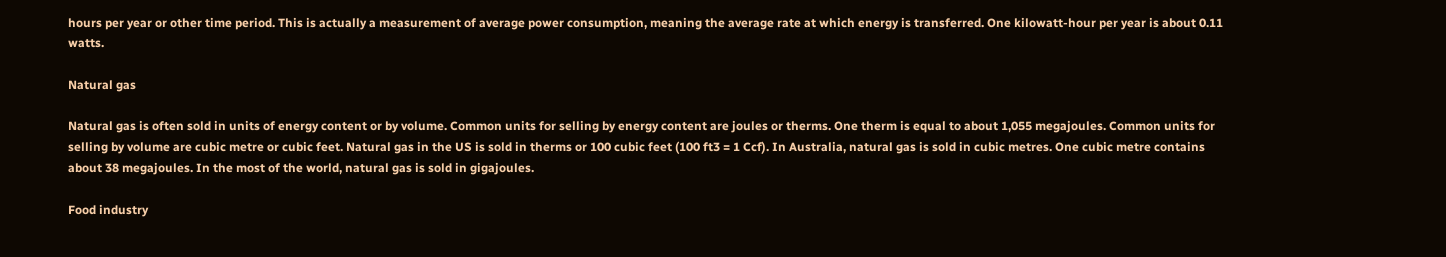hours per year or other time period. This is actually a measurement of average power consumption, meaning the average rate at which energy is transferred. One kilowatt-hour per year is about 0.11 watts.

Natural gas

Natural gas is often sold in units of energy content or by volume. Common units for selling by energy content are joules or therms. One therm is equal to about 1,055 megajoules. Common units for selling by volume are cubic metre or cubic feet. Natural gas in the US is sold in therms or 100 cubic feet (100 ft3 = 1 Ccf). In Australia, natural gas is sold in cubic metres. One cubic metre contains about 38 megajoules. In the most of the world, natural gas is sold in gigajoules.

Food industry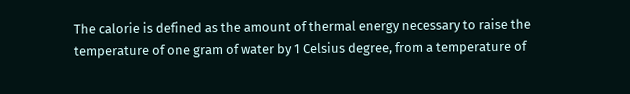The calorie is defined as the amount of thermal energy necessary to raise the temperature of one gram of water by 1 Celsius degree, from a temperature of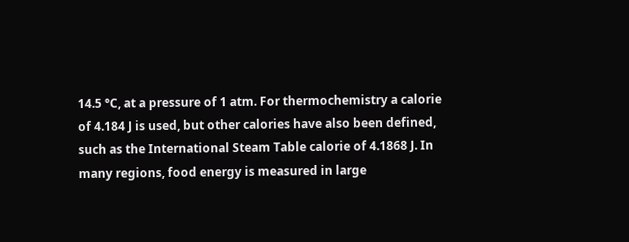14.5 °C, at a pressure of 1 atm. For thermochemistry a calorie of 4.184 J is used, but other calories have also been defined, such as the International Steam Table calorie of 4.1868 J. In many regions, food energy is measured in large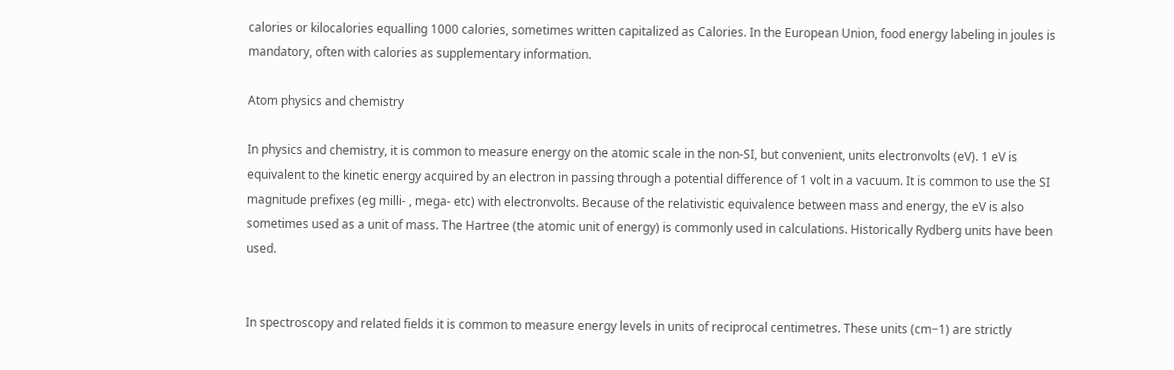calories or kilocalories equalling 1000 calories, sometimes written capitalized as Calories. In the European Union, food energy labeling in joules is mandatory, often with calories as supplementary information.

Atom physics and chemistry

In physics and chemistry, it is common to measure energy on the atomic scale in the non-SI, but convenient, units electronvolts (eV). 1 eV is equivalent to the kinetic energy acquired by an electron in passing through a potential difference of 1 volt in a vacuum. It is common to use the SI magnitude prefixes (eg milli- , mega- etc) with electronvolts. Because of the relativistic equivalence between mass and energy, the eV is also sometimes used as a unit of mass. The Hartree (the atomic unit of energy) is commonly used in calculations. Historically Rydberg units have been used.


In spectroscopy and related fields it is common to measure energy levels in units of reciprocal centimetres. These units (cm−1) are strictly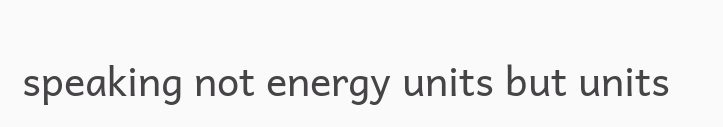speaking not energy units but units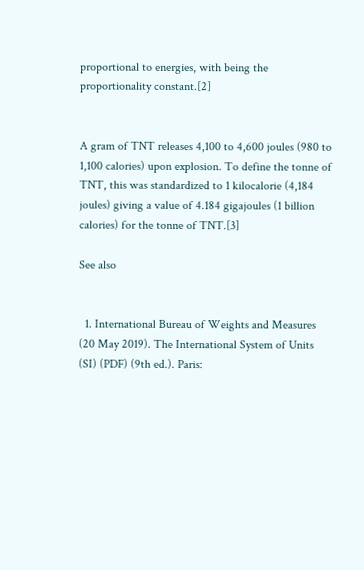proportional to energies, with being the proportionality constant.[2]


A gram of TNT releases 4,100 to 4,600 joules (980 to 1,100 calories) upon explosion. To define the tonne of TNT, this was standardized to 1 kilocalorie (4,184 joules) giving a value of 4.184 gigajoules (1 billion calories) for the tonne of TNT.[3]

See also


  1. International Bureau of Weights and Measures (20 May 2019). The International System of Units (SI) (PDF) (9th ed.). Paris: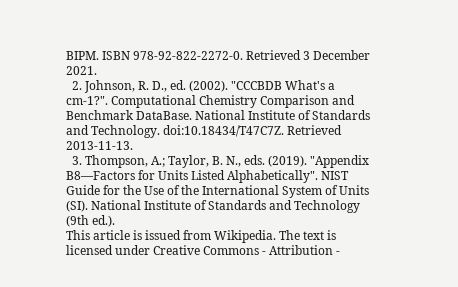BIPM. ISBN 978-92-822-2272-0. Retrieved 3 December 2021.
  2. Johnson, R. D., ed. (2002). "CCCBDB What's a cm-1?". Computational Chemistry Comparison and Benchmark DataBase. National Institute of Standards and Technology. doi:10.18434/T47C7Z. Retrieved 2013-11-13.
  3. Thompson, A.; Taylor, B. N., eds. (2019). "Appendix B8—Factors for Units Listed Alphabetically". NIST Guide for the Use of the International System of Units (SI). National Institute of Standards and Technology (9th ed.).
This article is issued from Wikipedia. The text is licensed under Creative Commons - Attribution -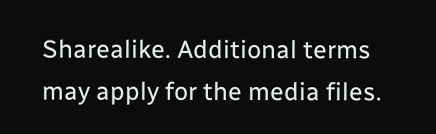Sharealike. Additional terms may apply for the media files.